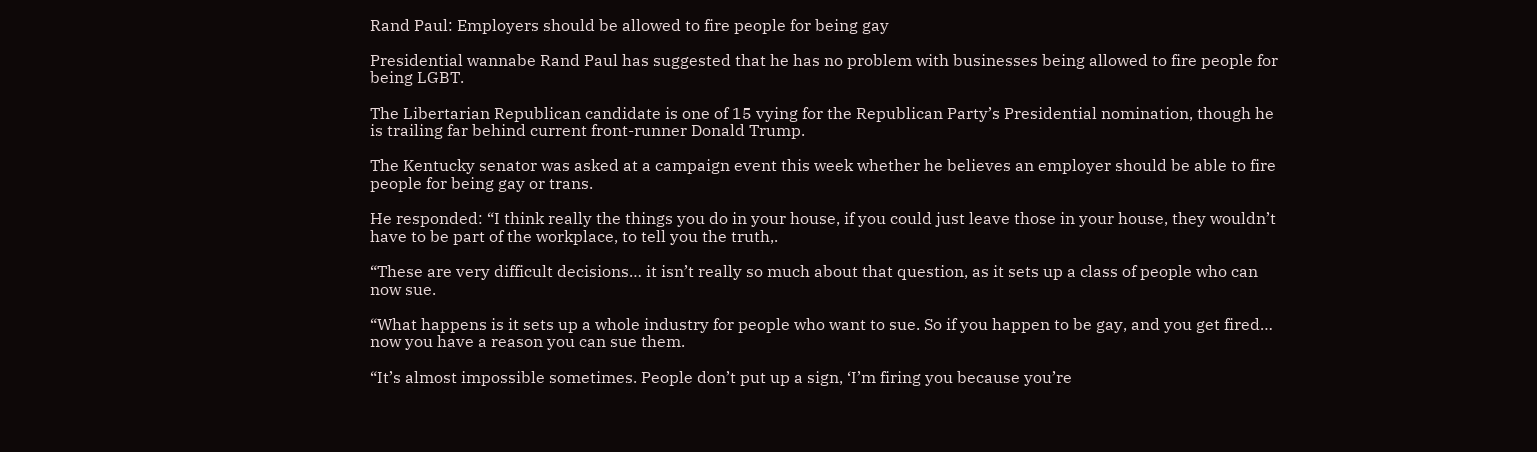Rand Paul: Employers should be allowed to fire people for being gay

Presidential wannabe Rand Paul has suggested that he has no problem with businesses being allowed to fire people for being LGBT.

The Libertarian Republican candidate is one of 15 vying for the Republican Party’s Presidential nomination, though he is trailing far behind current front-runner Donald Trump.

The Kentucky senator was asked at a campaign event this week whether he believes an employer should be able to fire people for being gay or trans.

He responded: “I think really the things you do in your house, if you could just leave those in your house, they wouldn’t have to be part of the workplace, to tell you the truth,.

“These are very difficult decisions… it isn’t really so much about that question, as it sets up a class of people who can now sue.

“What happens is it sets up a whole industry for people who want to sue. So if you happen to be gay, and you get fired… now you have a reason you can sue them.

“It’s almost impossible sometimes. People don’t put up a sign, ‘I’m firing you because you’re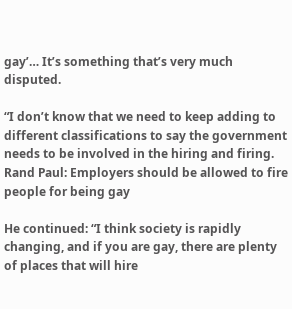gay’… It’s something that’s very much disputed.

“I don’t know that we need to keep adding to different classifications to say the government needs to be involved in the hiring and firing.
Rand Paul: Employers should be allowed to fire people for being gay

He continued: “I think society is rapidly changing, and if you are gay, there are plenty of places that will hire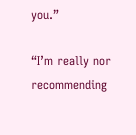you.”

“I’m really nor recommending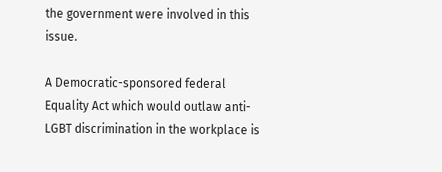the government were involved in this issue.

A Democratic-sponsored federal Equality Act which would outlaw anti-LGBT discrimination in the workplace is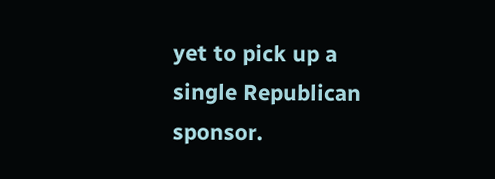yet to pick up a single Republican sponsor.